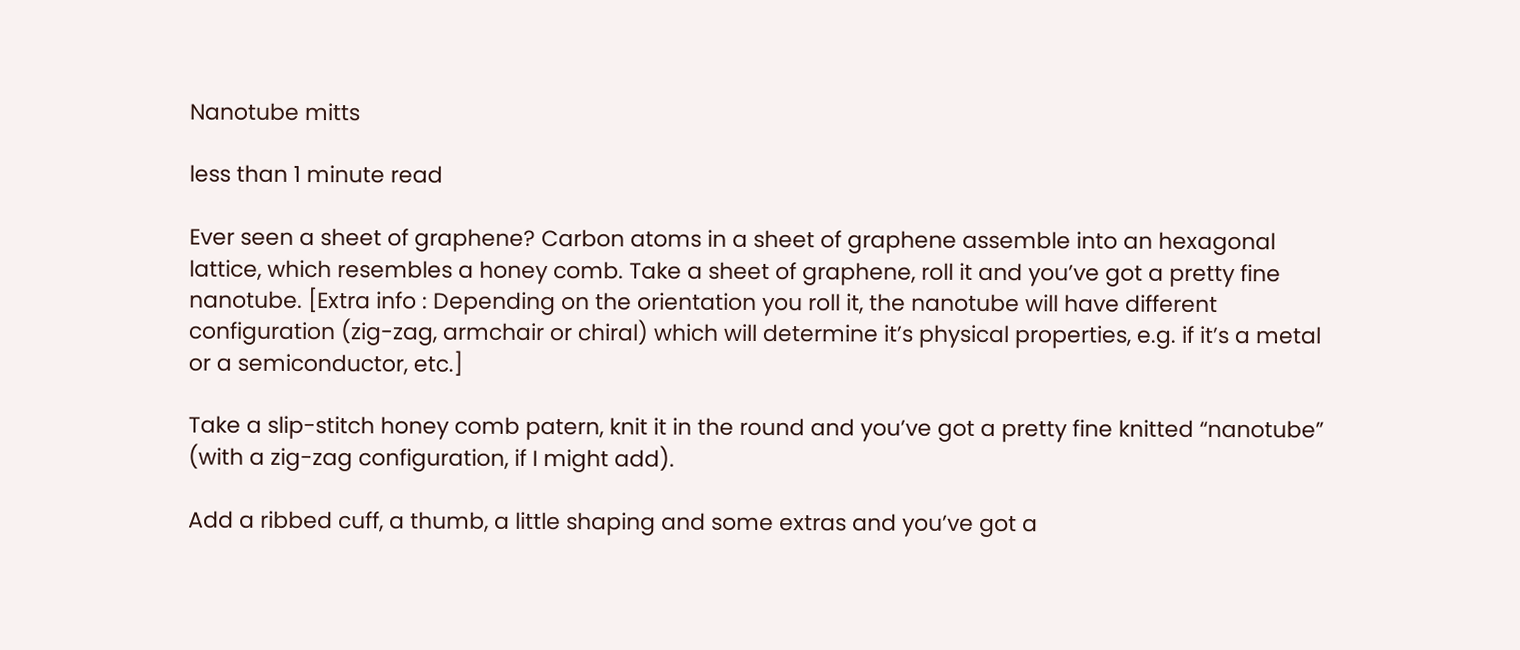Nanotube mitts

less than 1 minute read

Ever seen a sheet of graphene? Carbon atoms in a sheet of graphene assemble into an hexagonal lattice, which resembles a honey comb. Take a sheet of graphene, roll it and you’ve got a pretty fine nanotube. [Extra info : Depending on the orientation you roll it, the nanotube will have different configuration (zig-zag, armchair or chiral) which will determine it’s physical properties, e.g. if it’s a metal or a semiconductor, etc.]

Take a slip-stitch honey comb patern, knit it in the round and you’ve got a pretty fine knitted “nanotube” (with a zig-zag configuration, if I might add).

Add a ribbed cuff, a thumb, a little shaping and some extras and you’ve got a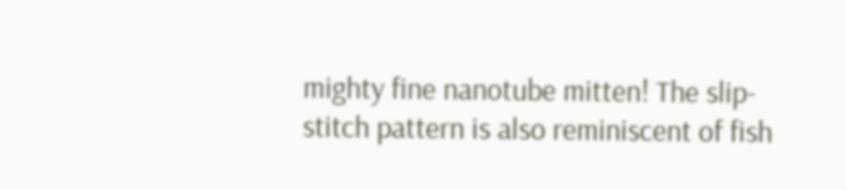mighty fine nanotube mitten! The slip-stitch pattern is also reminiscent of fish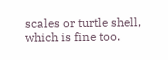scales or turtle shell, which is fine too.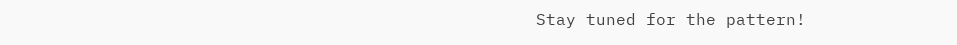Stay tuned for the pattern!